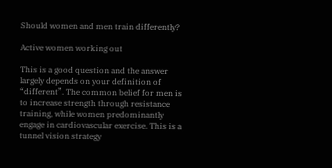Should women and men train differently?

Active women working out

This is a good question and the answer largely depends on your definition of “different”. The common belief for men is to increase strength through resistance training, while women predominantly engage in cardiovascular exercise. This is a tunnel vision strategy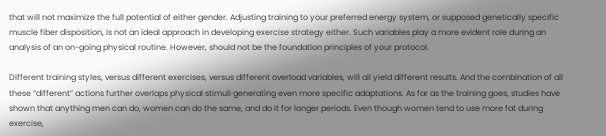that will not maximize the full potential of either gender. Adjusting training to your preferred energy system, or supposed genetically specific muscle fiber disposition, is not an ideal approach in developing exercise strategy either. Such variables play a more evident role during an analysis of an on-going physical routine. However, should not be the foundation principles of your protocol.

Different training styles, versus different exercises, versus different overload variables, will all yield different results. And the combination of all these “different” actions further overlaps physical stimuli generating even more specific adaptations. As far as the training goes, studies have shown that anything men can do, women can do the same, and do it for longer periods. Even though women tend to use more fat during exercise,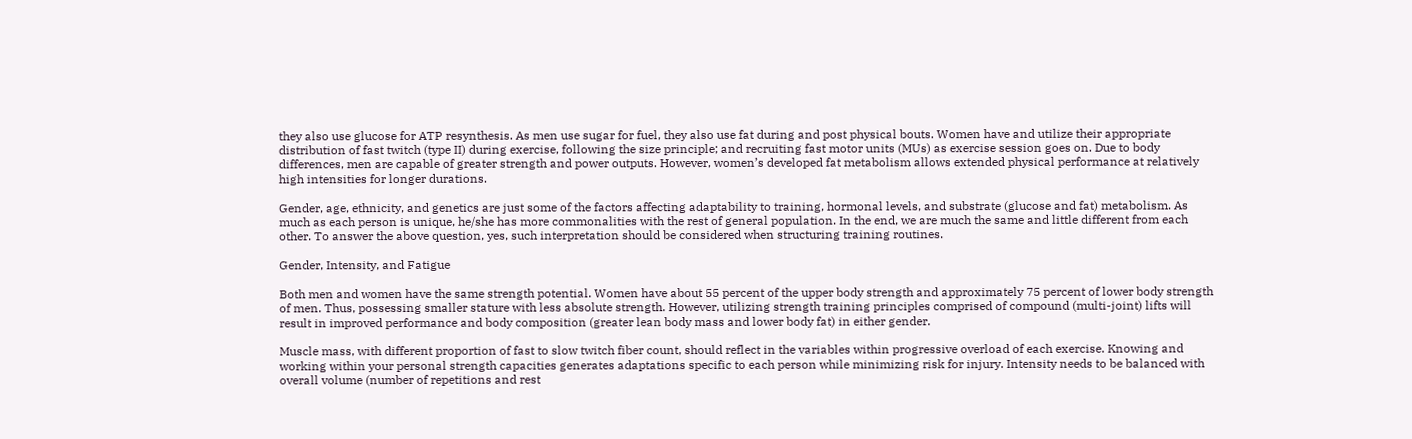they also use glucose for ATP resynthesis. As men use sugar for fuel, they also use fat during and post physical bouts. Women have and utilize their appropriate distribution of fast twitch (type II) during exercise, following the size principle; and recruiting fast motor units (MUs) as exercise session goes on. Due to body differences, men are capable of greater strength and power outputs. However, women’s developed fat metabolism allows extended physical performance at relatively high intensities for longer durations.

Gender, age, ethnicity, and genetics are just some of the factors affecting adaptability to training, hormonal levels, and substrate (glucose and fat) metabolism. As much as each person is unique, he/she has more commonalities with the rest of general population. In the end, we are much the same and little different from each other. To answer the above question, yes, such interpretation should be considered when structuring training routines.

Gender, Intensity, and Fatigue

Both men and women have the same strength potential. Women have about 55 percent of the upper body strength and approximately 75 percent of lower body strength of men. Thus, possessing smaller stature with less absolute strength. However, utilizing strength training principles comprised of compound (multi-joint) lifts will result in improved performance and body composition (greater lean body mass and lower body fat) in either gender.

Muscle mass, with different proportion of fast to slow twitch fiber count, should reflect in the variables within progressive overload of each exercise. Knowing and working within your personal strength capacities generates adaptations specific to each person while minimizing risk for injury. Intensity needs to be balanced with overall volume (number of repetitions and rest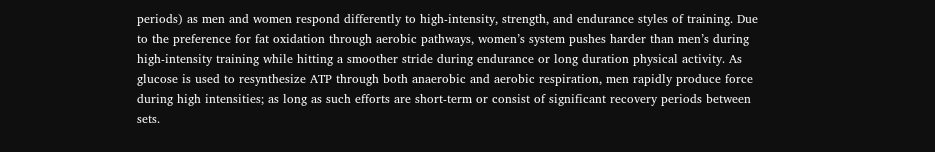periods) as men and women respond differently to high-intensity, strength, and endurance styles of training. Due to the preference for fat oxidation through aerobic pathways, women’s system pushes harder than men’s during high-intensity training while hitting a smoother stride during endurance or long duration physical activity. As glucose is used to resynthesize ATP through both anaerobic and aerobic respiration, men rapidly produce force during high intensities; as long as such efforts are short-term or consist of significant recovery periods between sets.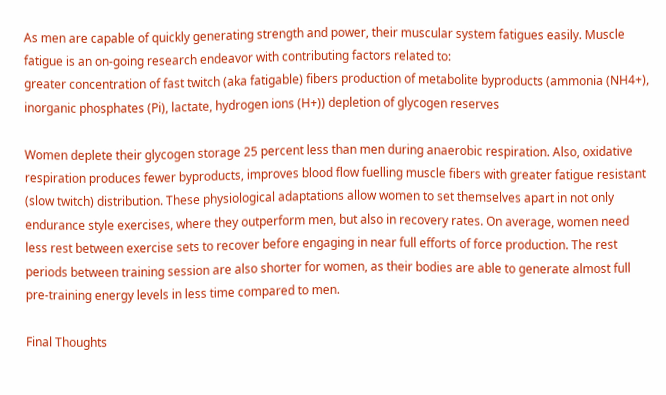As men are capable of quickly generating strength and power, their muscular system fatigues easily. Muscle fatigue is an on-going research endeavor with contributing factors related to:
greater concentration of fast twitch (aka fatigable) fibers production of metabolite byproducts (ammonia (NH4+), inorganic phosphates (Pi), lactate, hydrogen ions (H+)) depletion of glycogen reserves

Women deplete their glycogen storage 25 percent less than men during anaerobic respiration. Also, oxidative respiration produces fewer byproducts, improves blood flow fuelling muscle fibers with greater fatigue resistant (slow twitch) distribution. These physiological adaptations allow women to set themselves apart in not only endurance style exercises, where they outperform men, but also in recovery rates. On average, women need less rest between exercise sets to recover before engaging in near full efforts of force production. The rest periods between training session are also shorter for women, as their bodies are able to generate almost full pre-training energy levels in less time compared to men.

Final Thoughts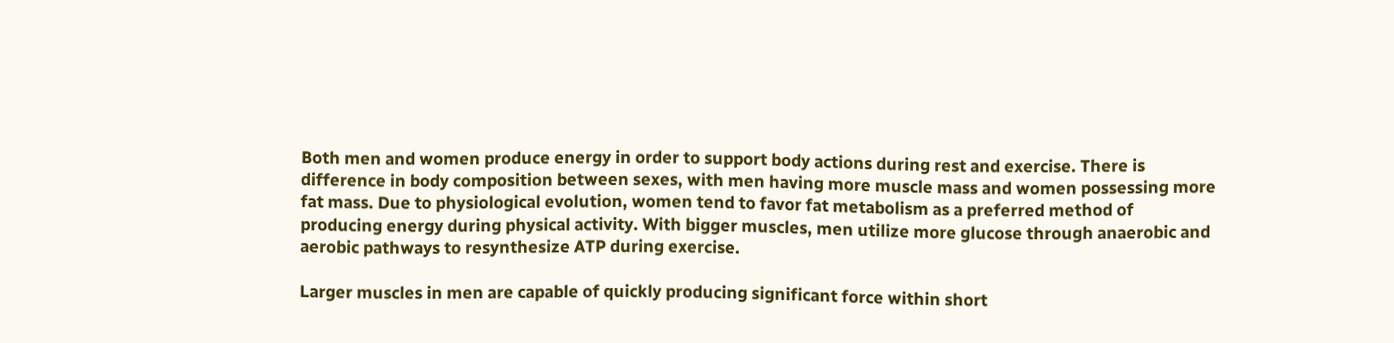Both men and women produce energy in order to support body actions during rest and exercise. There is difference in body composition between sexes, with men having more muscle mass and women possessing more fat mass. Due to physiological evolution, women tend to favor fat metabolism as a preferred method of producing energy during physical activity. With bigger muscles, men utilize more glucose through anaerobic and aerobic pathways to resynthesize ATP during exercise.

Larger muscles in men are capable of quickly producing significant force within short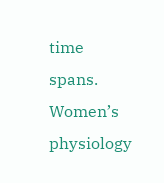time spans. Women’s physiology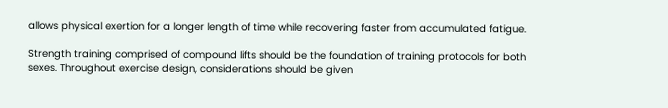allows physical exertion for a longer length of time while recovering faster from accumulated fatigue.

Strength training comprised of compound lifts should be the foundation of training protocols for both sexes. Throughout exercise design, considerations should be given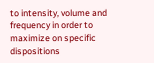to intensity, volume and frequency in order to maximize on specific dispositions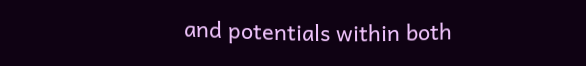and potentials within both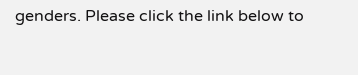genders. Please click the link below to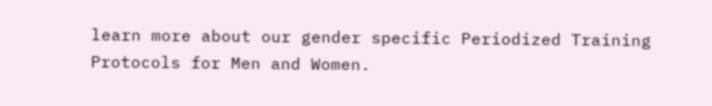learn more about our gender specific Periodized Training Protocols for Men and Women.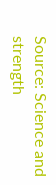Source: Science and strength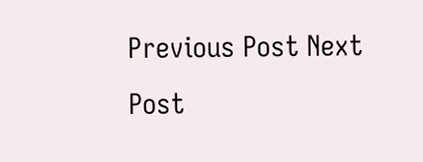Previous Post Next Post